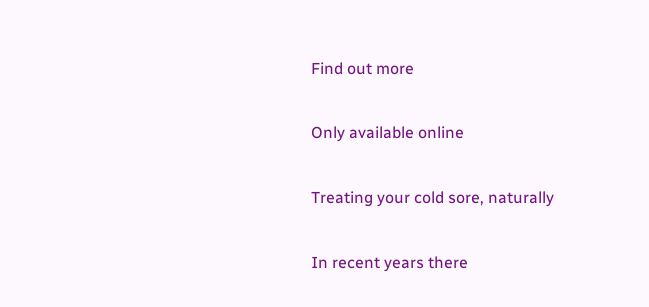Find out more

Only available online

Treating your cold sore, naturally

In recent years there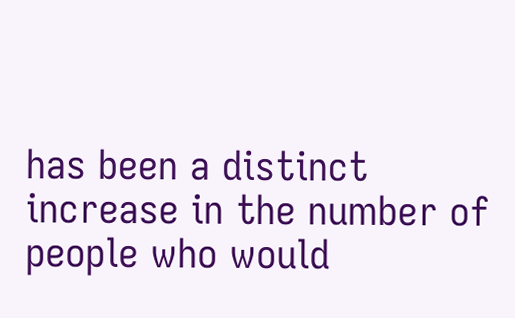has been a distinct increase in the number of people who would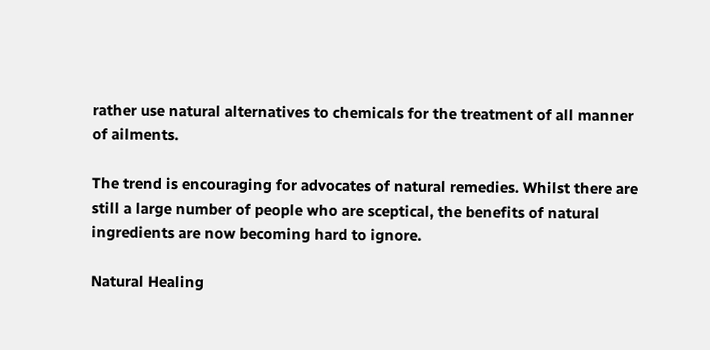rather use natural alternatives to chemicals for the treatment of all manner of ailments.

The trend is encouraging for advocates of natural remedies. Whilst there are still a large number of people who are sceptical, the benefits of natural ingredients are now becoming hard to ignore.

Natural Healing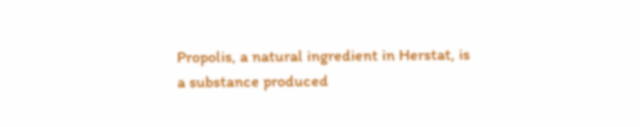Propolis, a natural ingredient in Herstat, is a substance produced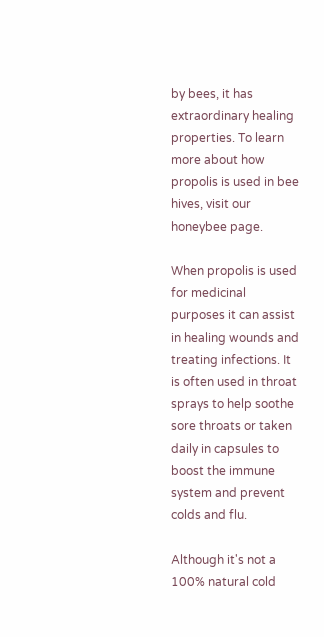by bees, it has extraordinary healing properties. To learn more about how propolis is used in bee hives, visit our honeybee page.

When propolis is used for medicinal purposes it can assist in healing wounds and treating infections. It is often used in throat sprays to help soothe sore throats or taken daily in capsules to boost the immune system and prevent colds and flu.

Although it's not a 100% natural cold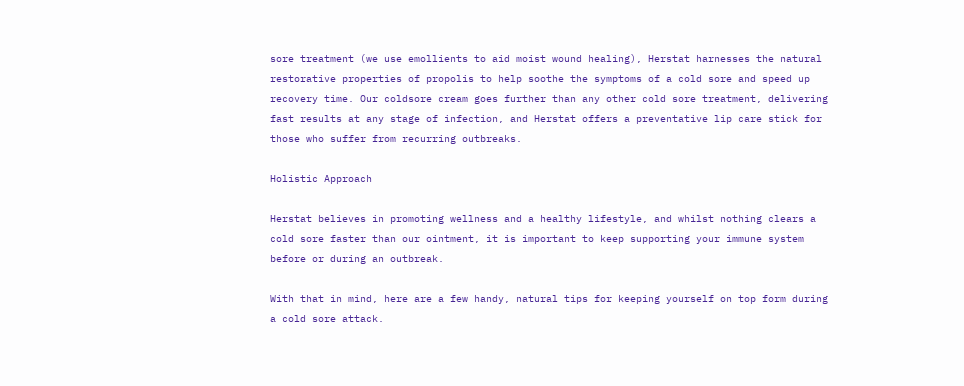sore treatment (we use emollients to aid moist wound healing), Herstat harnesses the natural restorative properties of propolis to help soothe the symptoms of a cold sore and speed up recovery time. Our coldsore cream goes further than any other cold sore treatment, delivering fast results at any stage of infection, and Herstat offers a preventative lip care stick for those who suffer from recurring outbreaks.

Holistic Approach

Herstat believes in promoting wellness and a healthy lifestyle, and whilst nothing clears a cold sore faster than our ointment, it is important to keep supporting your immune system before or during an outbreak.

With that in mind, here are a few handy, natural tips for keeping yourself on top form during a cold sore attack.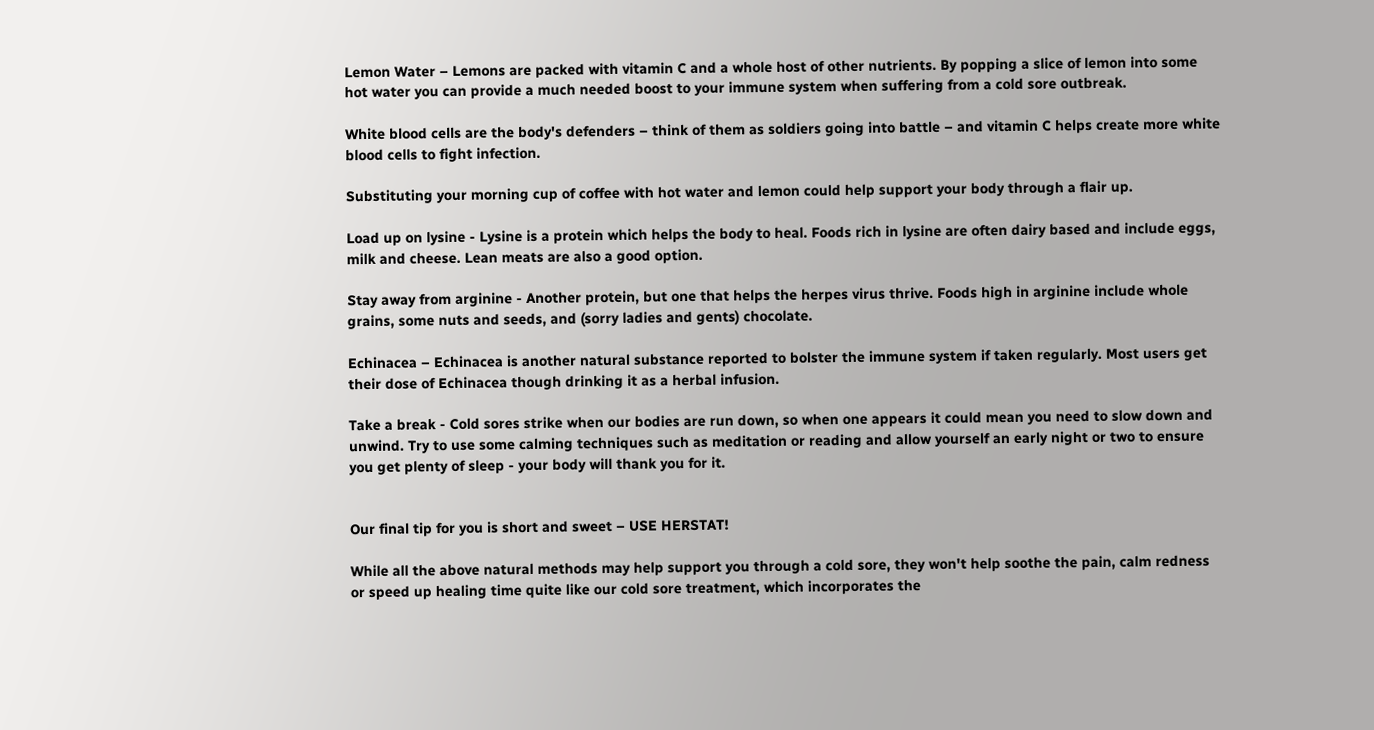Lemon Water – Lemons are packed with vitamin C and a whole host of other nutrients. By popping a slice of lemon into some hot water you can provide a much needed boost to your immune system when suffering from a cold sore outbreak.

White blood cells are the body's defenders – think of them as soldiers going into battle – and vitamin C helps create more white blood cells to fight infection.

Substituting your morning cup of coffee with hot water and lemon could help support your body through a flair up.

Load up on lysine - Lysine is a protein which helps the body to heal. Foods rich in lysine are often dairy based and include eggs, milk and cheese. Lean meats are also a good option.

Stay away from arginine - Another protein, but one that helps the herpes virus thrive. Foods high in arginine include whole grains, some nuts and seeds, and (sorry ladies and gents) chocolate.

Echinacea – Echinacea is another natural substance reported to bolster the immune system if taken regularly. Most users get their dose of Echinacea though drinking it as a herbal infusion.

Take a break - Cold sores strike when our bodies are run down, so when one appears it could mean you need to slow down and unwind. Try to use some calming techniques such as meditation or reading and allow yourself an early night or two to ensure you get plenty of sleep - your body will thank you for it.


Our final tip for you is short and sweet – USE HERSTAT!

While all the above natural methods may help support you through a cold sore, they won't help soothe the pain, calm redness or speed up healing time quite like our cold sore treatment, which incorporates the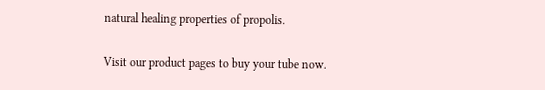natural healing properties of propolis.

Visit our product pages to buy your tube now.